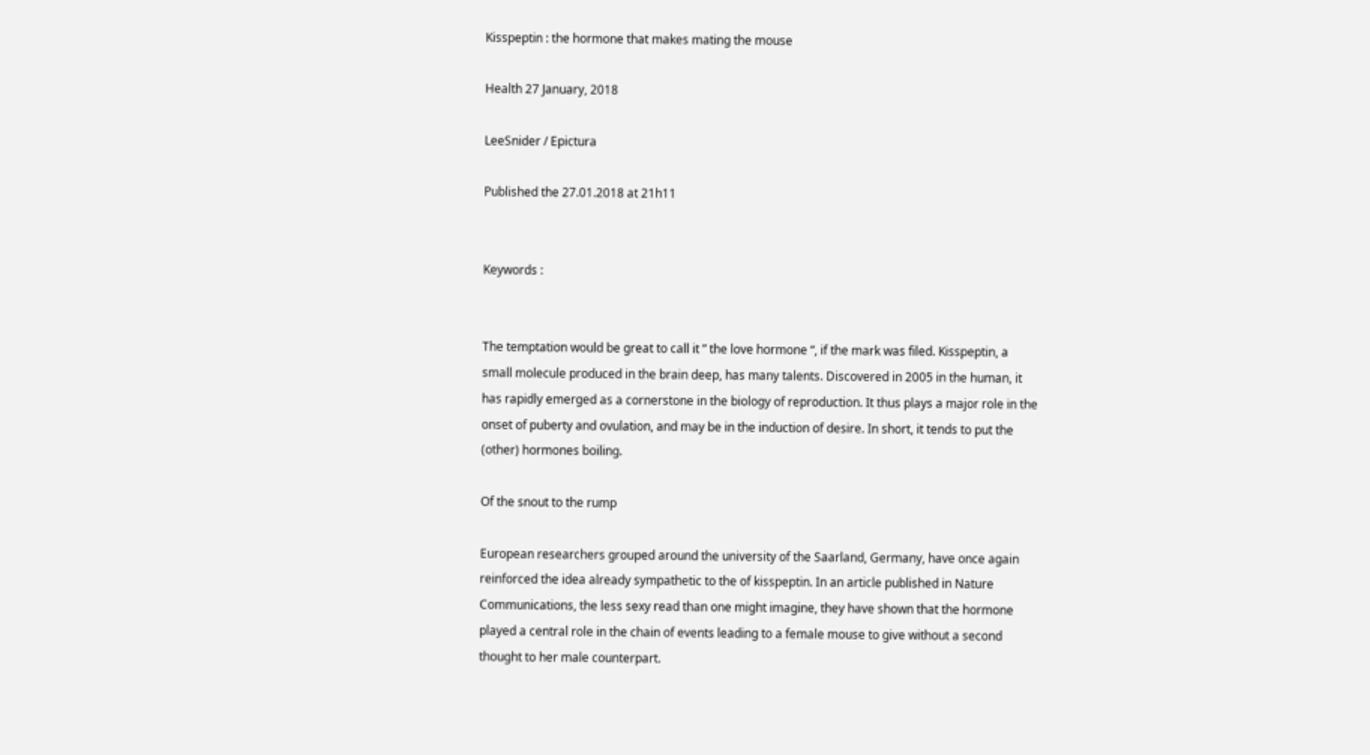Kisspeptin : the hormone that makes mating the mouse

Health 27 January, 2018

LeeSnider / Epictura

Published the 27.01.2018 at 21h11


Keywords :


The temptation would be great to call it ” the love hormone “, if the mark was filed. Kisspeptin, a small molecule produced in the brain deep, has many talents. Discovered in 2005 in the human, it has rapidly emerged as a cornerstone in the biology of reproduction. It thus plays a major role in the onset of puberty and ovulation, and may be in the induction of desire. In short, it tends to put the (other) hormones boiling.

Of the snout to the rump

European researchers grouped around the university of the Saarland, Germany, have once again reinforced the idea already sympathetic to the of kisspeptin. In an article published in Nature Communications, the less sexy read than one might imagine, they have shown that the hormone played a central role in the chain of events leading to a female mouse to give without a second thought to her male counterpart.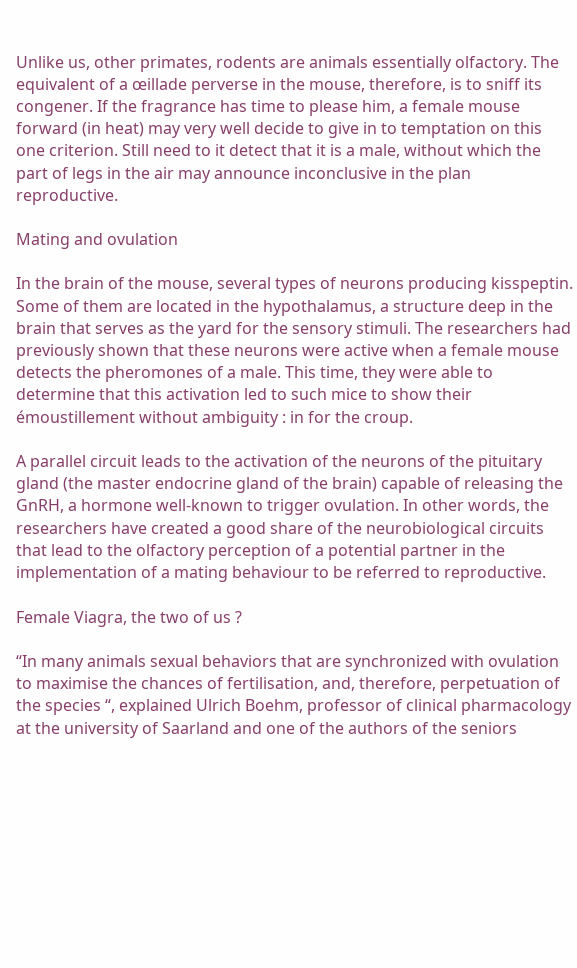Unlike us, other primates, rodents are animals essentially olfactory. The equivalent of a œillade perverse in the mouse, therefore, is to sniff its congener. If the fragrance has time to please him, a female mouse forward (in heat) may very well decide to give in to temptation on this one criterion. Still need to it detect that it is a male, without which the part of legs in the air may announce inconclusive in the plan reproductive.

Mating and ovulation

In the brain of the mouse, several types of neurons producing kisspeptin. Some of them are located in the hypothalamus, a structure deep in the brain that serves as the yard for the sensory stimuli. The researchers had previously shown that these neurons were active when a female mouse detects the pheromones of a male. This time, they were able to determine that this activation led to such mice to show their émoustillement without ambiguity : in for the croup.

A parallel circuit leads to the activation of the neurons of the pituitary gland (the master endocrine gland of the brain) capable of releasing the GnRH, a hormone well-known to trigger ovulation. In other words, the researchers have created a good share of the neurobiological circuits that lead to the olfactory perception of a potential partner in the implementation of a mating behaviour to be referred to reproductive.

Female Viagra, the two of us ?

“In many animals sexual behaviors that are synchronized with ovulation to maximise the chances of fertilisation, and, therefore, perpetuation of the species “, explained Ulrich Boehm, professor of clinical pharmacology at the university of Saarland and one of the authors of the seniors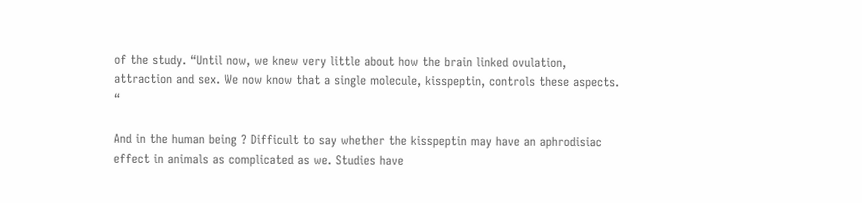of the study. “Until now, we knew very little about how the brain linked ovulation, attraction and sex. We now know that a single molecule, kisspeptin, controls these aspects. “

And in the human being ? Difficult to say whether the kisspeptin may have an aphrodisiac effect in animals as complicated as we. Studies have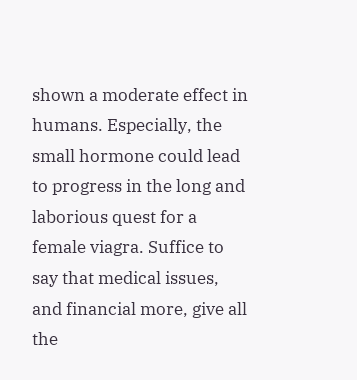shown a moderate effect in humans. Especially, the small hormone could lead to progress in the long and laborious quest for a female viagra. Suffice to say that medical issues, and financial more, give all the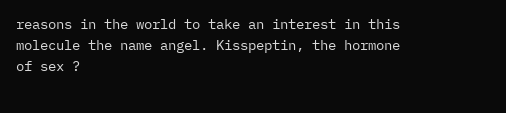reasons in the world to take an interest in this molecule the name angel. Kisspeptin, the hormone of sex ?